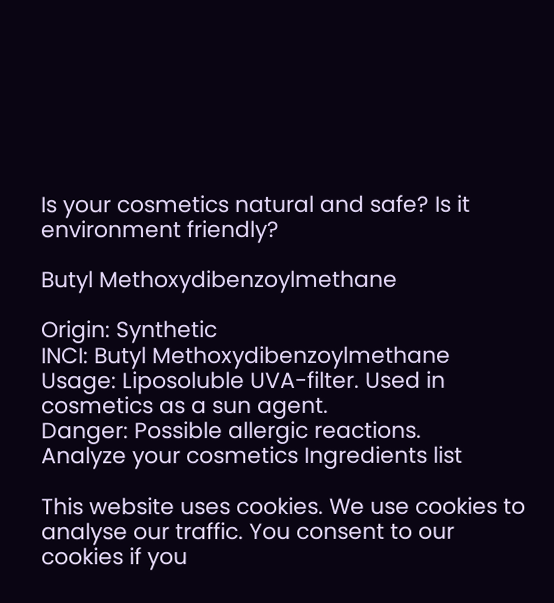Is your cosmetics natural and safe? Is it environment friendly?

Butyl Methoxydibenzoylmethane

Origin: Synthetic
INCI: Butyl Methoxydibenzoylmethane
Usage: Liposoluble UVA-filter. Used in cosmetics as a sun agent.
Danger: Possible allergic reactions.
Analyze your cosmetics Ingredients list

This website uses cookies. We use cookies to analyse our traffic. You consent to our cookies if you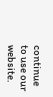continue to use our website.